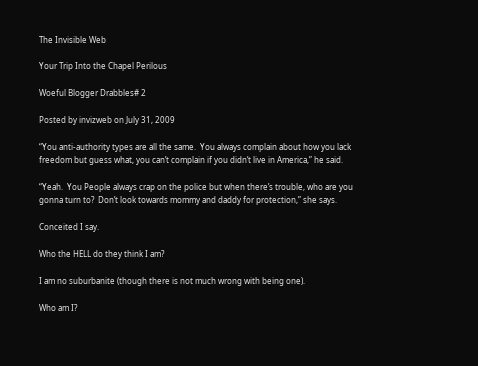The Invisible Web

Your Trip Into the Chapel Perilous

Woeful Blogger Drabbles# 2

Posted by invizweb on July 31, 2009

“You anti-authority types are all the same.  You always complain about how you lack freedom but guess what, you can’t complain if you didn’t live in America,” he said.

“Yeah.  You People always crap on the police but when there’s trouble, who are you gonna turn to?  Don’t look towards mommy and daddy for protection,” she says.

Conceited I say.

Who the HELL do they think I am?

I am no suburbanite (though there is not much wrong with being one).

Who am I?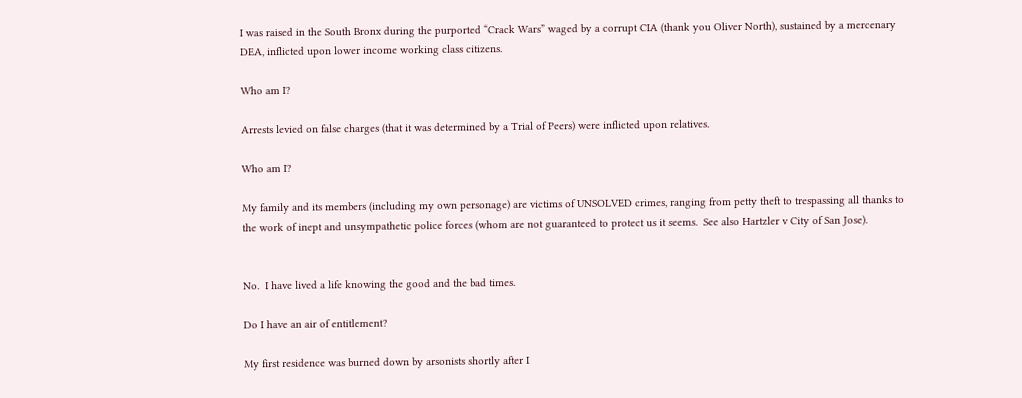I was raised in the South Bronx during the purported “Crack Wars” waged by a corrupt CIA (thank you Oliver North), sustained by a mercenary DEA, inflicted upon lower income working class citizens.

Who am I?

Arrests levied on false charges (that it was determined by a Trial of Peers) were inflicted upon relatives.

Who am I?

My family and its members (including my own personage) are victims of UNSOLVED crimes, ranging from petty theft to trespassing all thanks to the work of inept and unsympathetic police forces (whom are not guaranteed to protect us it seems.  See also Hartzler v City of San Jose).


No.  I have lived a life knowing the good and the bad times.

Do I have an air of entitlement?

My first residence was burned down by arsonists shortly after I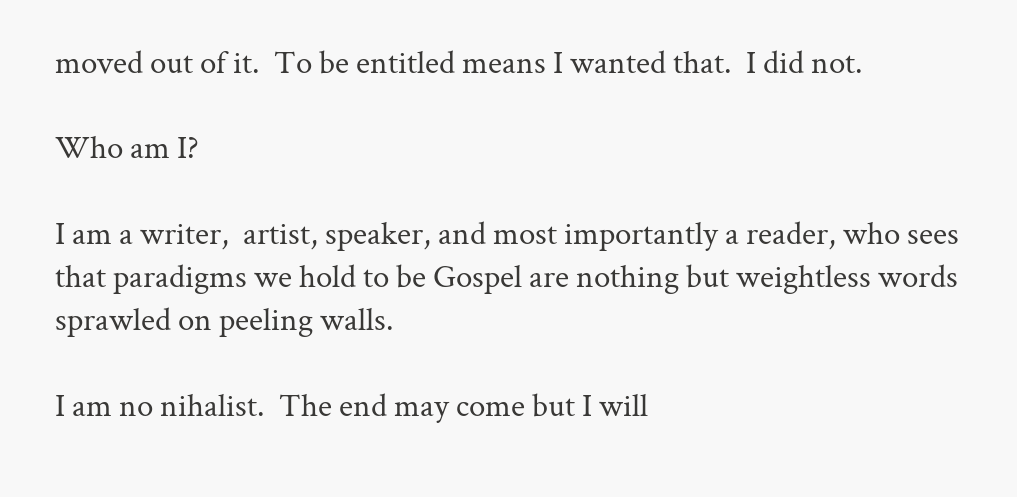moved out of it.  To be entitled means I wanted that.  I did not.

Who am I?

I am a writer,  artist, speaker, and most importantly a reader, who sees that paradigms we hold to be Gospel are nothing but weightless words sprawled on peeling walls.

I am no nihalist.  The end may come but I will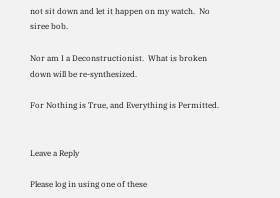not sit down and let it happen on my watch.  No siree bob.

Nor am I a Deconstructionist.  What is broken down will be re-synthesized.

For Nothing is True, and Everything is Permitted.


Leave a Reply

Please log in using one of these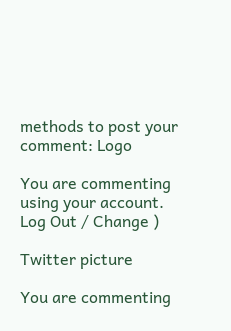methods to post your comment: Logo

You are commenting using your account. Log Out / Change )

Twitter picture

You are commenting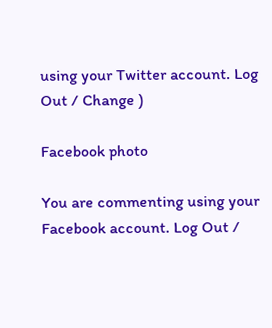using your Twitter account. Log Out / Change )

Facebook photo

You are commenting using your Facebook account. Log Out /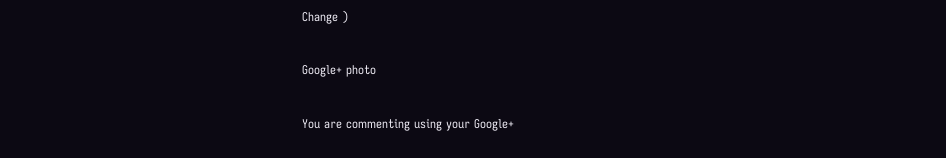Change )

Google+ photo

You are commenting using your Google+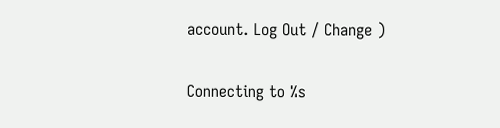account. Log Out / Change )

Connecting to %s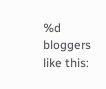%d bloggers like this: